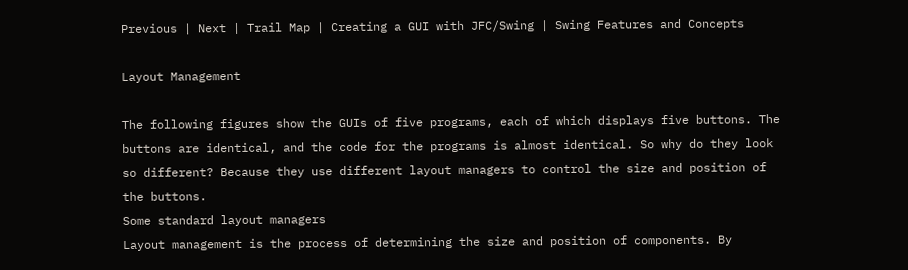Previous | Next | Trail Map | Creating a GUI with JFC/Swing | Swing Features and Concepts

Layout Management

The following figures show the GUIs of five programs, each of which displays five buttons. The buttons are identical, and the code for the programs is almost identical. So why do they look so different? Because they use different layout managers to control the size and position of the buttons.
Some standard layout managers
Layout management is the process of determining the size and position of components. By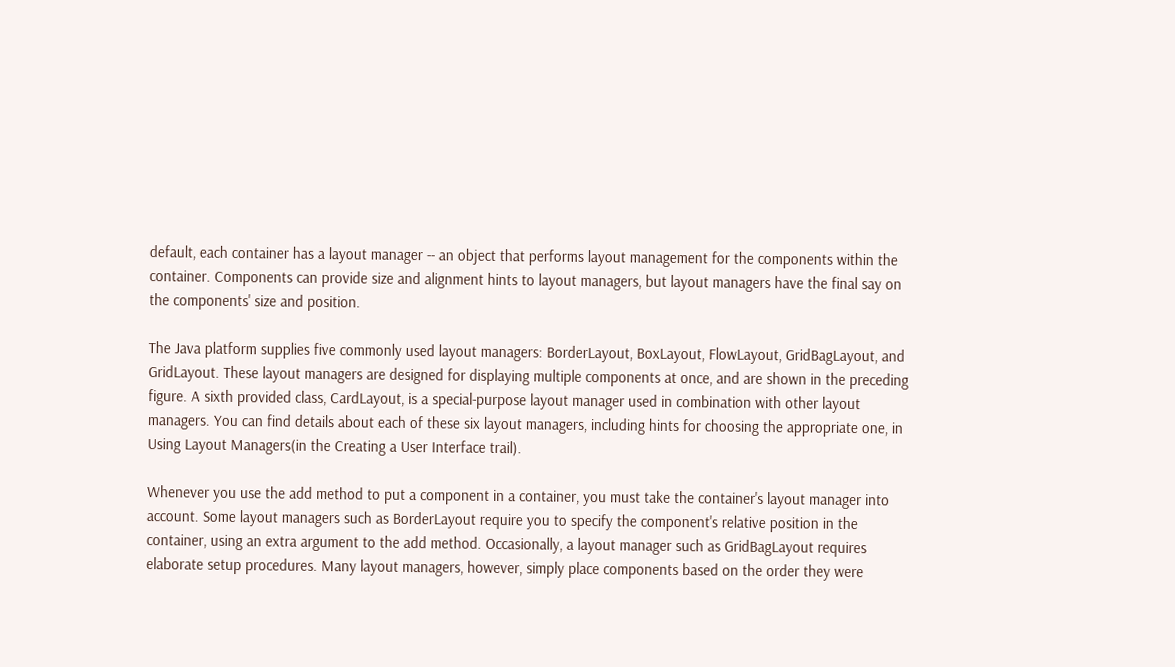default, each container has a layout manager -- an object that performs layout management for the components within the container. Components can provide size and alignment hints to layout managers, but layout managers have the final say on the components' size and position.

The Java platform supplies five commonly used layout managers: BorderLayout, BoxLayout, FlowLayout, GridBagLayout, and GridLayout. These layout managers are designed for displaying multiple components at once, and are shown in the preceding figure. A sixth provided class, CardLayout, is a special-purpose layout manager used in combination with other layout managers. You can find details about each of these six layout managers, including hints for choosing the appropriate one, in Using Layout Managers(in the Creating a User Interface trail).

Whenever you use the add method to put a component in a container, you must take the container's layout manager into account. Some layout managers such as BorderLayout require you to specify the component's relative position in the container, using an extra argument to the add method. Occasionally, a layout manager such as GridBagLayout requires elaborate setup procedures. Many layout managers, however, simply place components based on the order they were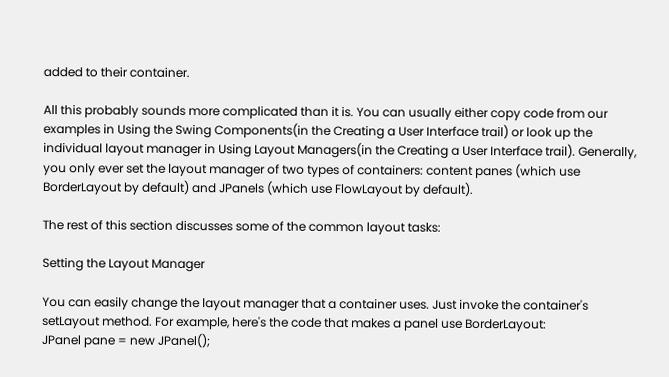added to their container.

All this probably sounds more complicated than it is. You can usually either copy code from our examples in Using the Swing Components(in the Creating a User Interface trail) or look up the individual layout manager in Using Layout Managers(in the Creating a User Interface trail). Generally, you only ever set the layout manager of two types of containers: content panes (which use BorderLayout by default) and JPanels (which use FlowLayout by default).

The rest of this section discusses some of the common layout tasks:

Setting the Layout Manager

You can easily change the layout manager that a container uses. Just invoke the container's setLayout method. For example, here's the code that makes a panel use BorderLayout:
JPanel pane = new JPanel();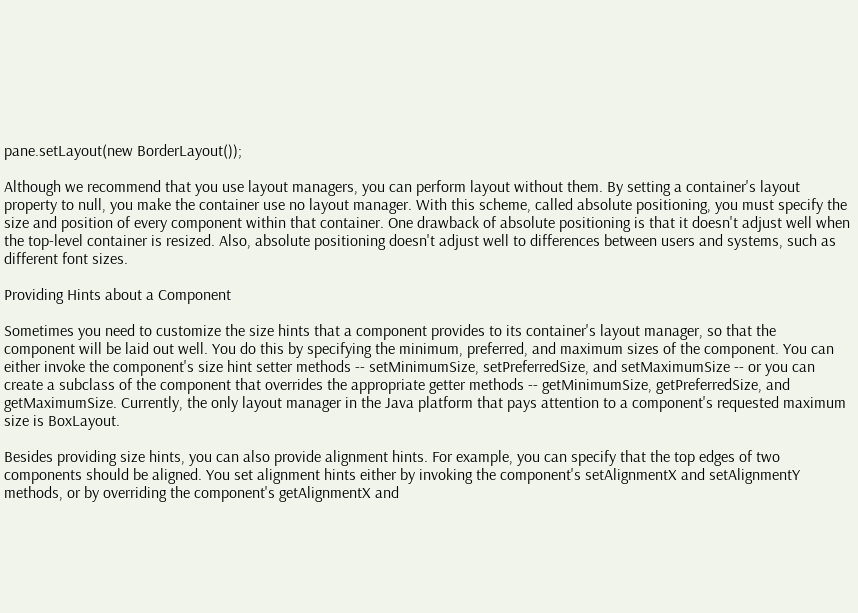pane.setLayout(new BorderLayout());

Although we recommend that you use layout managers, you can perform layout without them. By setting a container's layout property to null, you make the container use no layout manager. With this scheme, called absolute positioning, you must specify the size and position of every component within that container. One drawback of absolute positioning is that it doesn't adjust well when the top-level container is resized. Also, absolute positioning doesn't adjust well to differences between users and systems, such as different font sizes.

Providing Hints about a Component

Sometimes you need to customize the size hints that a component provides to its container's layout manager, so that the component will be laid out well. You do this by specifying the minimum, preferred, and maximum sizes of the component. You can either invoke the component's size hint setter methods -- setMinimumSize, setPreferredSize, and setMaximumSize -- or you can create a subclass of the component that overrides the appropriate getter methods -- getMinimumSize, getPreferredSize, and getMaximumSize. Currently, the only layout manager in the Java platform that pays attention to a component's requested maximum size is BoxLayout.

Besides providing size hints, you can also provide alignment hints. For example, you can specify that the top edges of two components should be aligned. You set alignment hints either by invoking the component's setAlignmentX and setAlignmentY methods, or by overriding the component's getAlignmentX and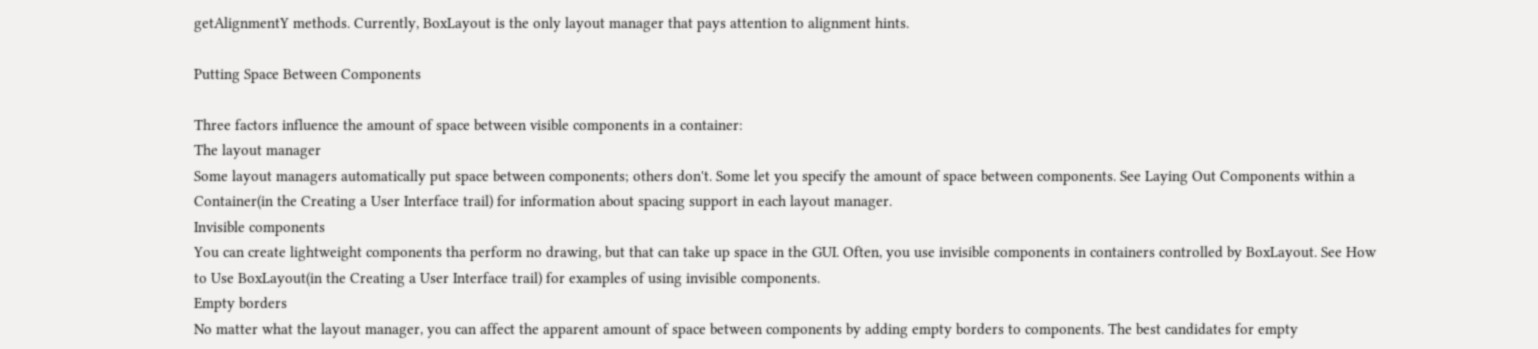getAlignmentY methods. Currently, BoxLayout is the only layout manager that pays attention to alignment hints.

Putting Space Between Components

Three factors influence the amount of space between visible components in a container:
The layout manager
Some layout managers automatically put space between components; others don't. Some let you specify the amount of space between components. See Laying Out Components within a Container(in the Creating a User Interface trail) for information about spacing support in each layout manager.
Invisible components
You can create lightweight components tha perform no drawing, but that can take up space in the GUI. Often, you use invisible components in containers controlled by BoxLayout. See How to Use BoxLayout(in the Creating a User Interface trail) for examples of using invisible components.
Empty borders
No matter what the layout manager, you can affect the apparent amount of space between components by adding empty borders to components. The best candidates for empty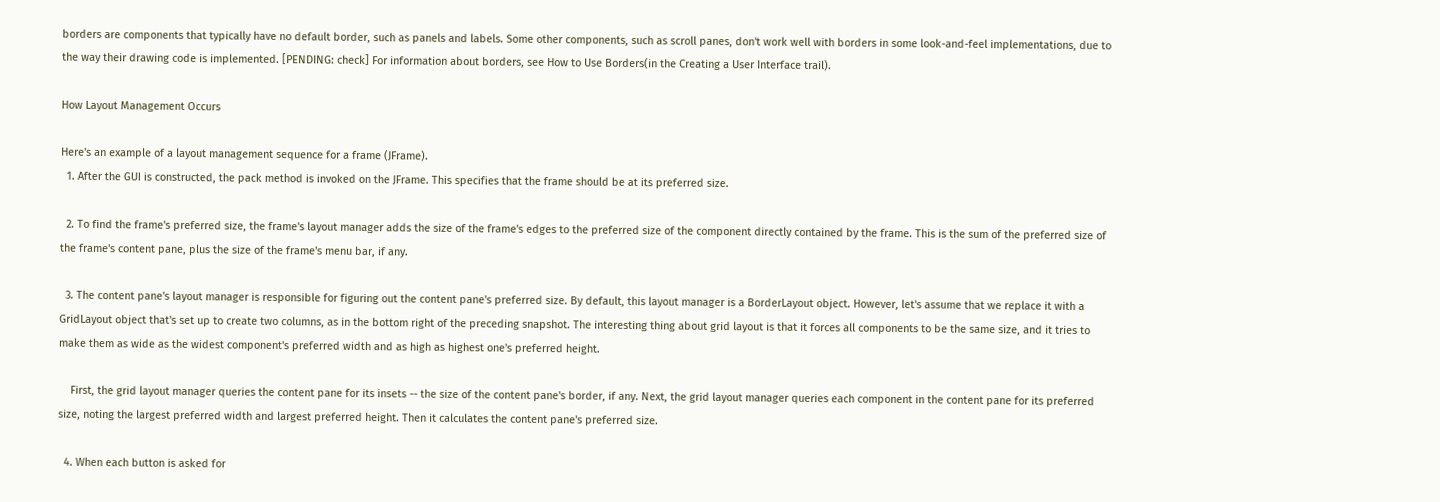borders are components that typically have no default border, such as panels and labels. Some other components, such as scroll panes, don't work well with borders in some look-and-feel implementations, due to the way their drawing code is implemented. [PENDING: check] For information about borders, see How to Use Borders(in the Creating a User Interface trail).

How Layout Management Occurs

Here's an example of a layout management sequence for a frame (JFrame).
  1. After the GUI is constructed, the pack method is invoked on the JFrame. This specifies that the frame should be at its preferred size.

  2. To find the frame's preferred size, the frame's layout manager adds the size of the frame's edges to the preferred size of the component directly contained by the frame. This is the sum of the preferred size of the frame's content pane, plus the size of the frame's menu bar, if any.

  3. The content pane's layout manager is responsible for figuring out the content pane's preferred size. By default, this layout manager is a BorderLayout object. However, let's assume that we replace it with a GridLayout object that's set up to create two columns, as in the bottom right of the preceding snapshot. The interesting thing about grid layout is that it forces all components to be the same size, and it tries to make them as wide as the widest component's preferred width and as high as highest one's preferred height.

    First, the grid layout manager queries the content pane for its insets -- the size of the content pane's border, if any. Next, the grid layout manager queries each component in the content pane for its preferred size, noting the largest preferred width and largest preferred height. Then it calculates the content pane's preferred size.

  4. When each button is asked for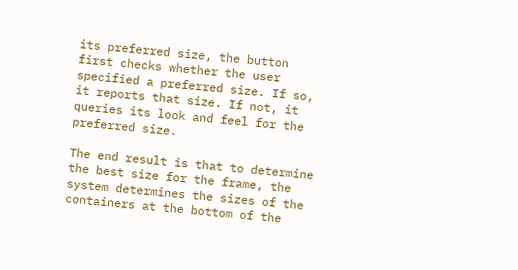its preferred size, the button first checks whether the user specified a preferred size. If so, it reports that size. If not, it queries its look and feel for the preferred size.

The end result is that to determine the best size for the frame, the system determines the sizes of the containers at the bottom of the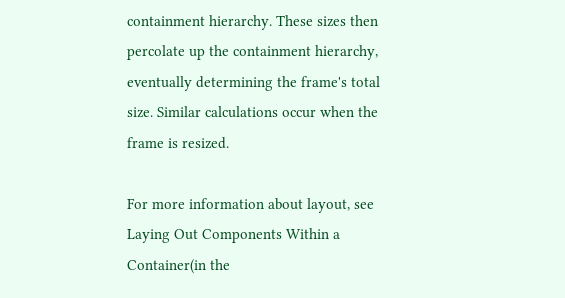containment hierarchy. These sizes then percolate up the containment hierarchy, eventually determining the frame's total size. Similar calculations occur when the frame is resized.

For more information about layout, see Laying Out Components Within a Container(in the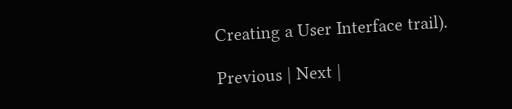Creating a User Interface trail).

Previous | Next |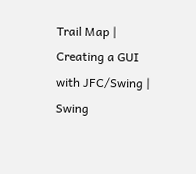Trail Map | Creating a GUI with JFC/Swing | Swing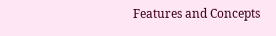Features and Concepts